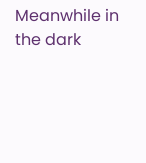Meanwhile in the dark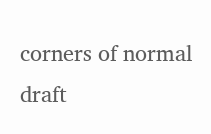corners of normal draft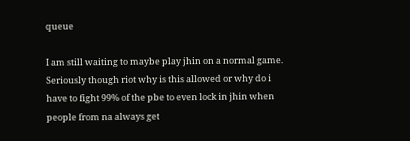queue

I am still waiting to maybe play jhin on a normal game. Seriously though riot why is this allowed or why do i have to fight 99% of the pbe to even lock in jhin when people from na always get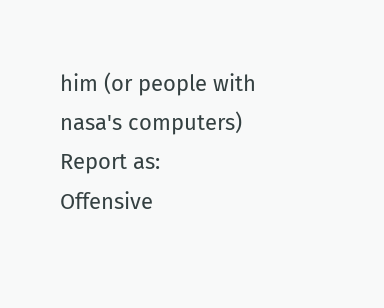him (or people with nasa's computers)
Report as:
Offensive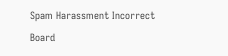Spam Harassment Incorrect Board